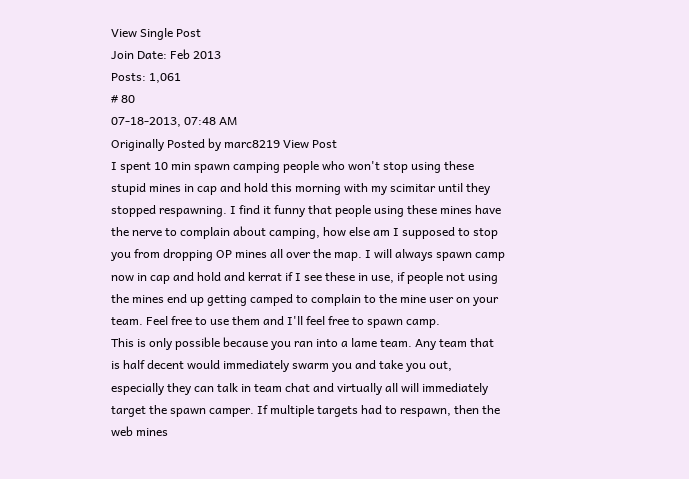View Single Post
Join Date: Feb 2013
Posts: 1,061
# 80
07-18-2013, 07:48 AM
Originally Posted by marc8219 View Post
I spent 10 min spawn camping people who won't stop using these stupid mines in cap and hold this morning with my scimitar until they stopped respawning. I find it funny that people using these mines have the nerve to complain about camping, how else am I supposed to stop you from dropping OP mines all over the map. I will always spawn camp now in cap and hold and kerrat if I see these in use, if people not using the mines end up getting camped to complain to the mine user on your team. Feel free to use them and I'll feel free to spawn camp.
This is only possible because you ran into a lame team. Any team that is half decent would immediately swarm you and take you out, especially they can talk in team chat and virtually all will immediately target the spawn camper. If multiple targets had to respawn, then the web mines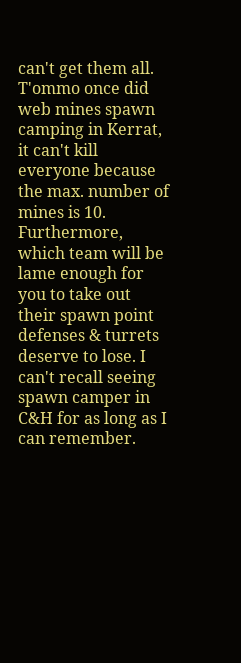can't get them all. T'ommo once did web mines spawn camping in Kerrat, it can't kill everyone because the max. number of mines is 10. Furthermore, which team will be lame enough for you to take out their spawn point defenses & turrets deserve to lose. I can't recall seeing spawn camper in C&H for as long as I can remember.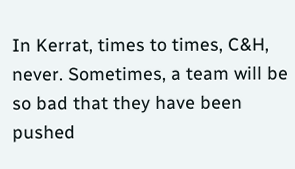In Kerrat, times to times, C&H, never. Sometimes, a team will be so bad that they have been pushed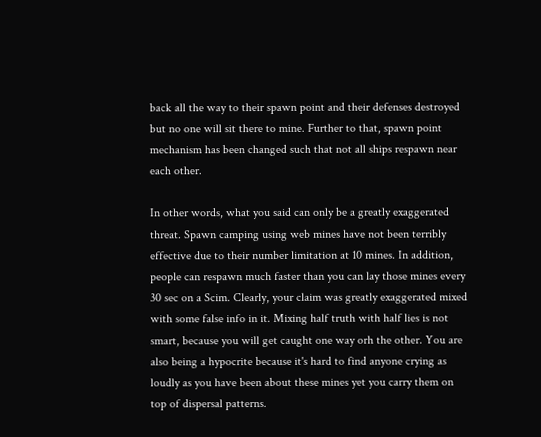back all the way to their spawn point and their defenses destroyed but no one will sit there to mine. Further to that, spawn point mechanism has been changed such that not all ships respawn near each other.

In other words, what you said can only be a greatly exaggerated threat. Spawn camping using web mines have not been terribly effective due to their number limitation at 10 mines. In addition, people can respawn much faster than you can lay those mines every 30 sec on a Scim. Clearly, your claim was greatly exaggerated mixed with some false info in it. Mixing half truth with half lies is not smart, because you will get caught one way orh the other. You are also being a hypocrite because it's hard to find anyone crying as loudly as you have been about these mines yet you carry them on top of dispersal patterns.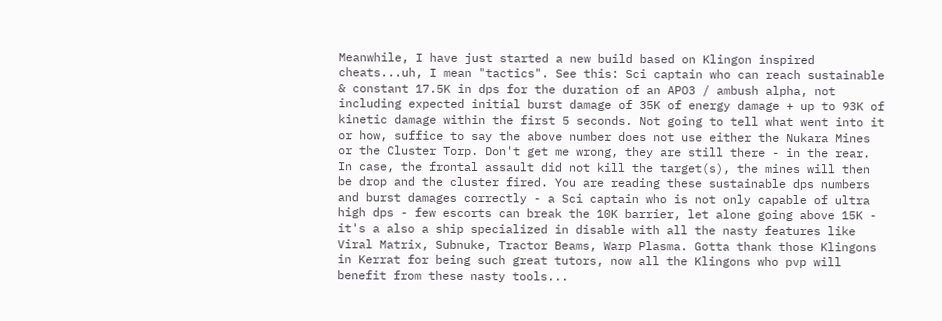Meanwhile, I have just started a new build based on Klingon inspired cheats...uh, I mean "tactics". See this: Sci captain who can reach sustainable & constant 17.5K in dps for the duration of an APO3 / ambush alpha, not including expected initial burst damage of 35K of energy damage + up to 93K of kinetic damage within the first 5 seconds. Not going to tell what went into it or how, suffice to say the above number does not use either the Nukara Mines or the Cluster Torp. Don't get me wrong, they are still there - in the rear. In case, the frontal assault did not kill the target(s), the mines will then be drop and the cluster fired. You are reading these sustainable dps numbers and burst damages correctly - a Sci captain who is not only capable of ultra high dps - few escorts can break the 10K barrier, let alone going above 15K - it's a also a ship specialized in disable with all the nasty features like Viral Matrix, Subnuke, Tractor Beams, Warp Plasma. Gotta thank those Klingons in Kerrat for being such great tutors, now all the Klingons who pvp will benefit from these nasty tools...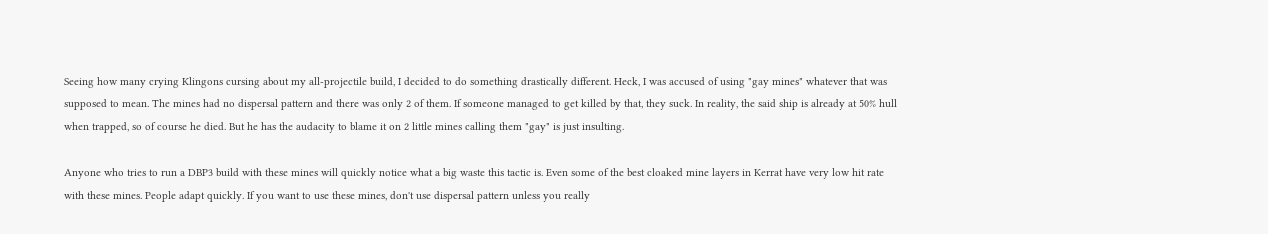Seeing how many crying Klingons cursing about my all-projectile build, I decided to do something drastically different. Heck, I was accused of using "gay mines" whatever that was supposed to mean. The mines had no dispersal pattern and there was only 2 of them. If someone managed to get killed by that, they suck. In reality, the said ship is already at 50% hull when trapped, so of course he died. But he has the audacity to blame it on 2 little mines calling them "gay" is just insulting.

Anyone who tries to run a DBP3 build with these mines will quickly notice what a big waste this tactic is. Even some of the best cloaked mine layers in Kerrat have very low hit rate with these mines. People adapt quickly. If you want to use these mines, don't use dispersal pattern unless you really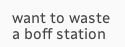want to waste a boff station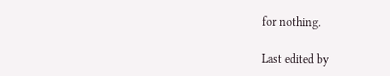for nothing.

Last edited by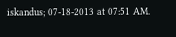iskandus; 07-18-2013 at 07:51 AM.